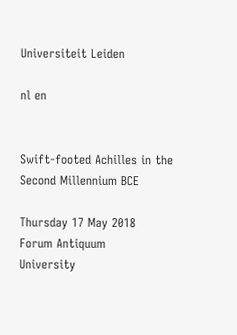Universiteit Leiden

nl en


Swift-footed Achilles in the Second Millennium BCE

Thursday 17 May 2018
Forum Antiquum
University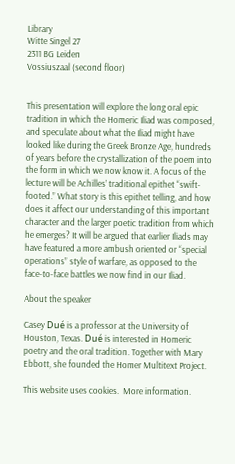Library
Witte Singel 27
2311 BG Leiden
Vossiuszaal (second floor)


This presentation will explore the long oral epic tradition in which the Homeric Iliad was composed, and speculate about what the Iliad might have looked like during the Greek Bronze Age, hundreds of years before the crystallization of the poem into the form in which we now know it. A focus of the lecture will be Achilles’ traditional epithet “swift-footed.” What story is this epithet telling, and how does it affect our understanding of this important character and the larger poetic tradition from which he emerges? It will be argued that earlier Iliads may have featured a more ambush oriented or “special operations” style of warfare, as opposed to the face-to-face battles we now find in our Iliad.

About the speaker

Casey Dué is a professor at the University of Houston, Texas. Dué is interested in Homeric poetry and the oral tradition. Together with Mary Ebbott, she founded the Homer Multitext Project.

This website uses cookies.  More information.